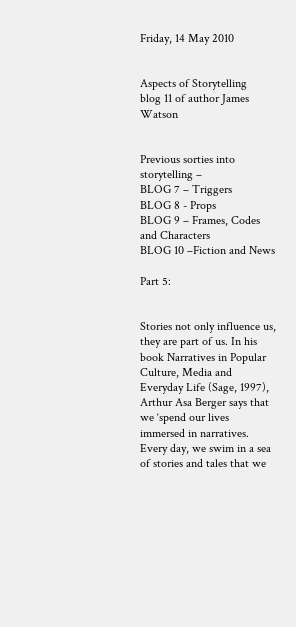Friday, 14 May 2010


Aspects of Storytelling
blog 11 of author James Watson


Previous sorties into storytelling –
BLOG 7 – Triggers
BLOG 8 - Props
BLOG 9 – Frames, Codes and Characters
BLOG 10 –Fiction and News

Part 5:


Stories not only influence us, they are part of us. In his book Narratives in Popular Culture, Media and Everyday Life (Sage, 1997), Arthur Asa Berger says that we ‘spend our lives immersed in narratives. Every day, we swim in a sea of stories and tales that we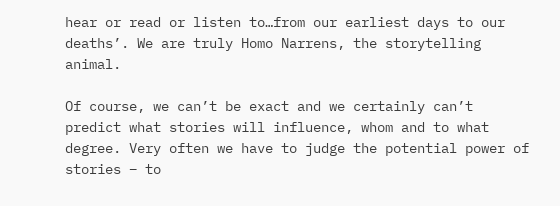hear or read or listen to…from our earliest days to our deaths’. We are truly Homo Narrens, the storytelling animal.

Of course, we can’t be exact and we certainly can’t predict what stories will influence, whom and to what degree. Very often we have to judge the potential power of stories – to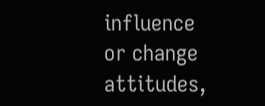influence or change attitudes,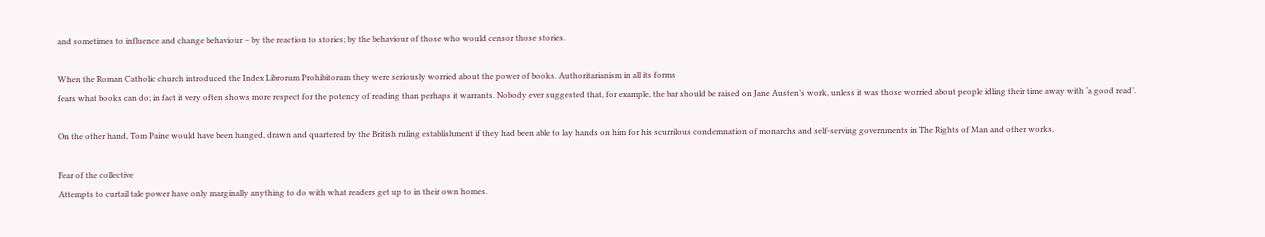and sometimes to influence and change behaviour – by the reaction to stories; by the behaviour of those who would censor those stories.

When the Roman Catholic church introduced the Index Librorum Prohibitorum they were seriously worried about the power of books. Authoritarianism in all its forms
fears what books can do; in fact it very often shows more respect for the potency of reading than perhaps it warrants. Nobody ever suggested that, for example, the bar should be raised on Jane Austen’s work, unless it was those worried about people idling their time away with ‘a good read’.

On the other hand, Tom Paine would have been hanged, drawn and quartered by the British ruling establishment if they had been able to lay hands on him for his scurrilous condemnation of monarchs and self-serving governments in The Rights of Man and other works.

Fear of the collective
Attempts to curtail tale power have only marginally anything to do with what readers get up to in their own homes.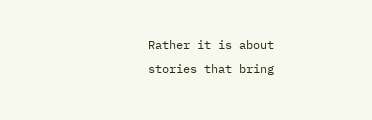Rather it is about stories that bring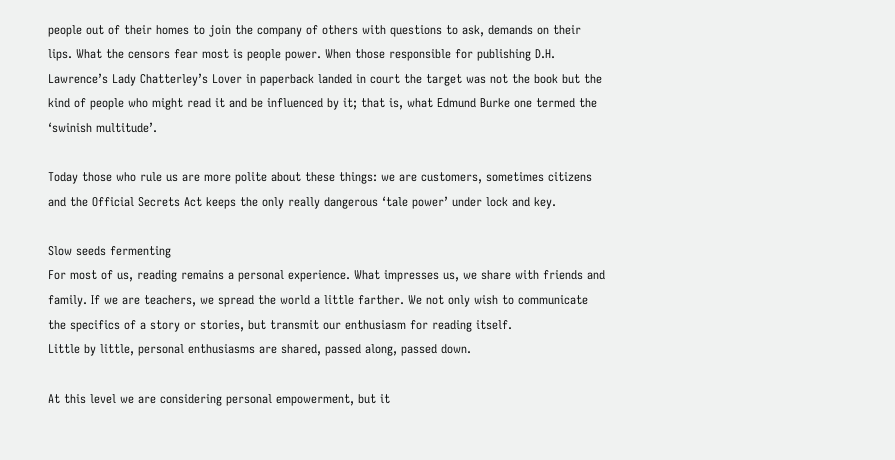people out of their homes to join the company of others with questions to ask, demands on their lips. What the censors fear most is people power. When those responsible for publishing D.H. Lawrence’s Lady Chatterley’s Lover in paperback landed in court the target was not the book but the kind of people who might read it and be influenced by it; that is, what Edmund Burke one termed the ‘swinish multitude’.

Today those who rule us are more polite about these things: we are customers, sometimes citizens and the Official Secrets Act keeps the only really dangerous ‘tale power’ under lock and key.

Slow seeds fermenting
For most of us, reading remains a personal experience. What impresses us, we share with friends and family. If we are teachers, we spread the world a little farther. We not only wish to communicate the specifics of a story or stories, but transmit our enthusiasm for reading itself.
Little by little, personal enthusiasms are shared, passed along, passed down.

At this level we are considering personal empowerment, but it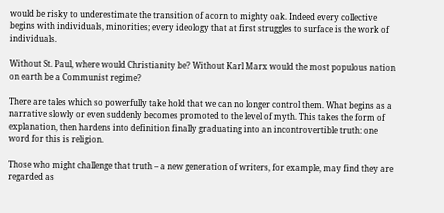would be risky to underestimate the transition of acorn to mighty oak. Indeed every collective begins with individuals, minorities; every ideology that at first struggles to surface is the work of individuals.

Without St. Paul, where would Christianity be? Without Karl Marx would the most populous nation on earth be a Communist regime?

There are tales which so powerfully take hold that we can no longer control them. What begins as a narrative slowly or even suddenly becomes promoted to the level of myth. This takes the form of explanation, then hardens into definition finally graduating into an incontrovertible truth: one word for this is religion.

Those who might challenge that truth – a new generation of writers, for example, may find they are regarded as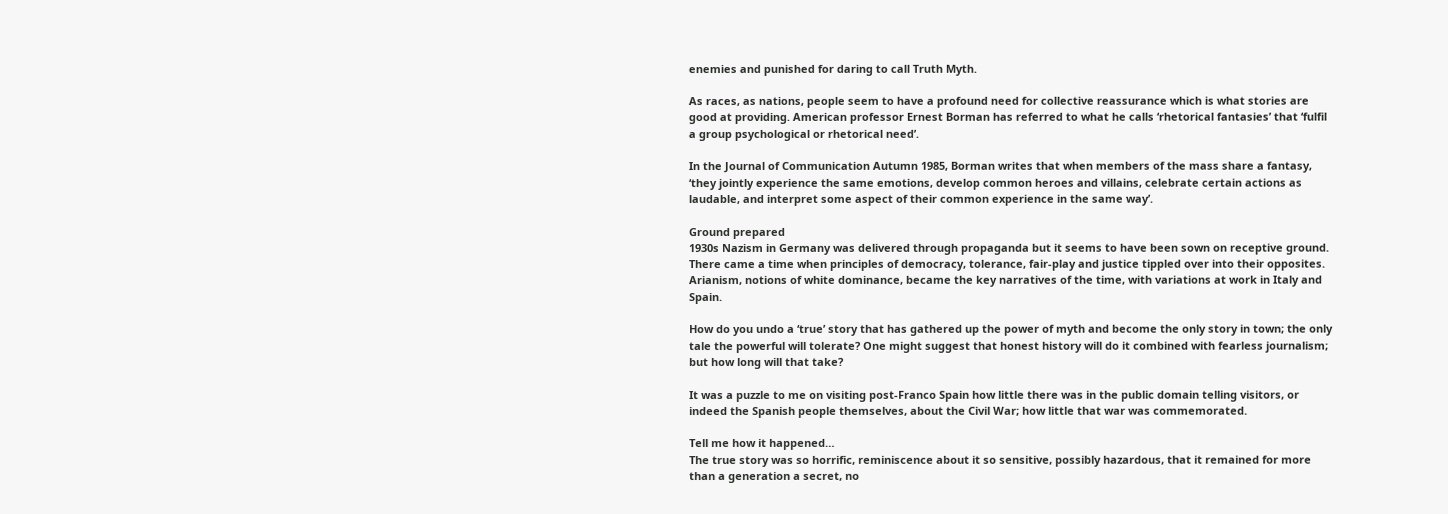enemies and punished for daring to call Truth Myth.

As races, as nations, people seem to have a profound need for collective reassurance which is what stories are good at providing. American professor Ernest Borman has referred to what he calls ‘rhetorical fantasies’ that ‘fulfil a group psychological or rhetorical need’.

In the Journal of Communication Autumn 1985, Borman writes that when members of the mass share a fantasy, ‘they jointly experience the same emotions, develop common heroes and villains, celebrate certain actions as laudable, and interpret some aspect of their common experience in the same way’.

Ground prepared
1930s Nazism in Germany was delivered through propaganda but it seems to have been sown on receptive ground. There came a time when principles of democracy, tolerance, fair-play and justice tippled over into their opposites. Arianism, notions of white dominance, became the key narratives of the time, with variations at work in Italy and Spain.

How do you undo a ‘true’ story that has gathered up the power of myth and become the only story in town; the only tale the powerful will tolerate? One might suggest that honest history will do it combined with fearless journalism; but how long will that take?

It was a puzzle to me on visiting post-Franco Spain how little there was in the public domain telling visitors, or indeed the Spanish people themselves, about the Civil War; how little that war was commemorated.

Tell me how it happened…
The true story was so horrific, reminiscence about it so sensitive, possibly hazardous, that it remained for more than a generation a secret, no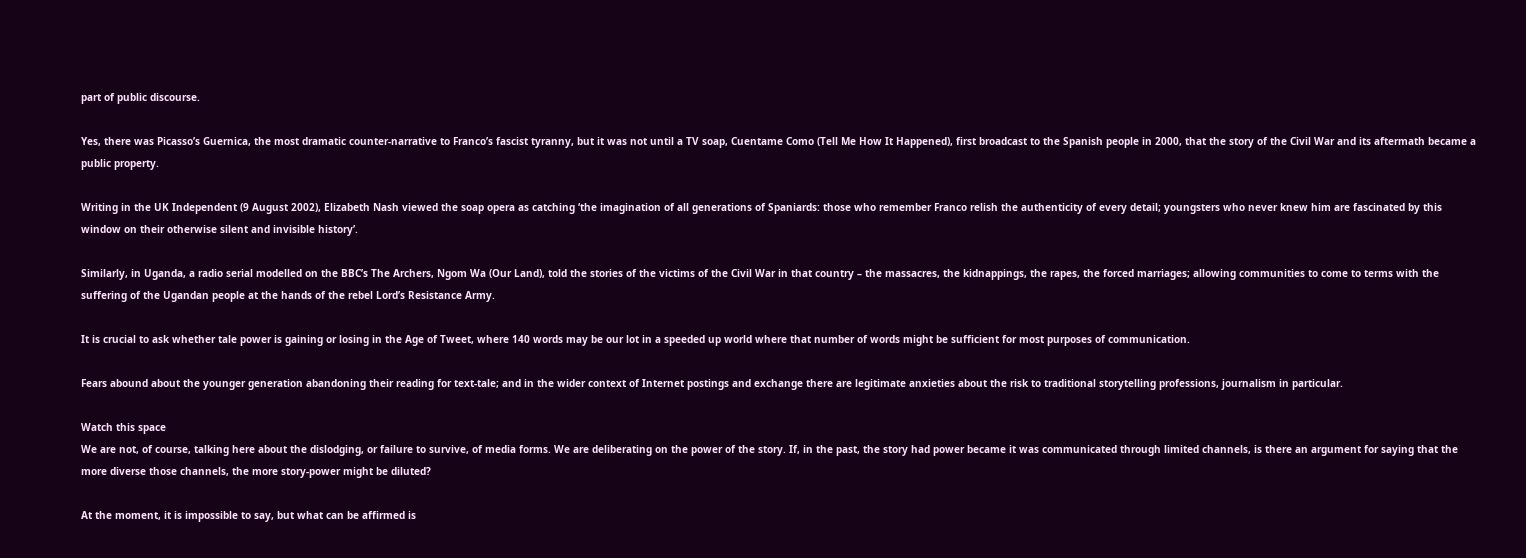part of public discourse.

Yes, there was Picasso’s Guernica, the most dramatic counter-narrative to Franco’s fascist tyranny, but it was not until a TV soap, Cuentame Como (Tell Me How It Happened), first broadcast to the Spanish people in 2000, that the story of the Civil War and its aftermath became a public property.

Writing in the UK Independent (9 August 2002), Elizabeth Nash viewed the soap opera as catching ‘the imagination of all generations of Spaniards: those who remember Franco relish the authenticity of every detail; youngsters who never knew him are fascinated by this window on their otherwise silent and invisible history’.

Similarly, in Uganda, a radio serial modelled on the BBC’s The Archers, Ngom Wa (Our Land), told the stories of the victims of the Civil War in that country – the massacres, the kidnappings, the rapes, the forced marriages; allowing communities to come to terms with the suffering of the Ugandan people at the hands of the rebel Lord’s Resistance Army.

It is crucial to ask whether tale power is gaining or losing in the Age of Tweet, where 140 words may be our lot in a speeded up world where that number of words might be sufficient for most purposes of communication.

Fears abound about the younger generation abandoning their reading for text-tale; and in the wider context of Internet postings and exchange there are legitimate anxieties about the risk to traditional storytelling professions, journalism in particular.

Watch this space
We are not, of course, talking here about the dislodging, or failure to survive, of media forms. We are deliberating on the power of the story. If, in the past, the story had power became it was communicated through limited channels, is there an argument for saying that the more diverse those channels, the more story-power might be diluted?

At the moment, it is impossible to say, but what can be affirmed is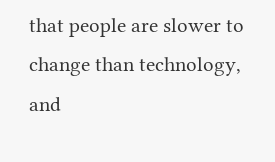that people are slower to change than technology, and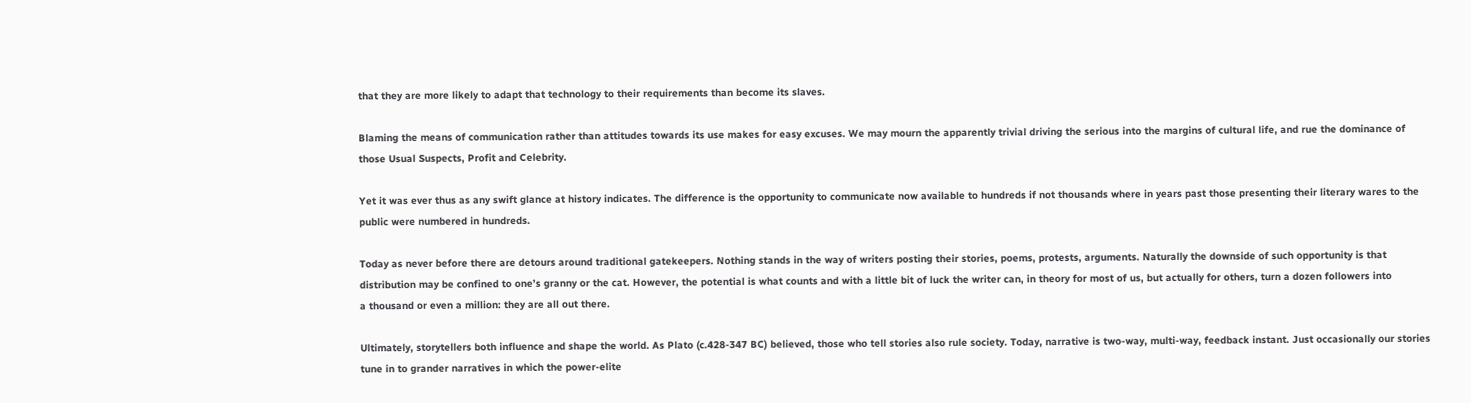that they are more likely to adapt that technology to their requirements than become its slaves.

Blaming the means of communication rather than attitudes towards its use makes for easy excuses. We may mourn the apparently trivial driving the serious into the margins of cultural life, and rue the dominance of those Usual Suspects, Profit and Celebrity.

Yet it was ever thus as any swift glance at history indicates. The difference is the opportunity to communicate now available to hundreds if not thousands where in years past those presenting their literary wares to the public were numbered in hundreds.

Today as never before there are detours around traditional gatekeepers. Nothing stands in the way of writers posting their stories, poems, protests, arguments. Naturally the downside of such opportunity is that distribution may be confined to one’s granny or the cat. However, the potential is what counts and with a little bit of luck the writer can, in theory for most of us, but actually for others, turn a dozen followers into
a thousand or even a million: they are all out there.

Ultimately, storytellers both influence and shape the world. As Plato (c.428-347 BC) believed, those who tell stories also rule society. Today, narrative is two-way, multi-way, feedback instant. Just occasionally our stories tune in to grander narratives in which the power-elite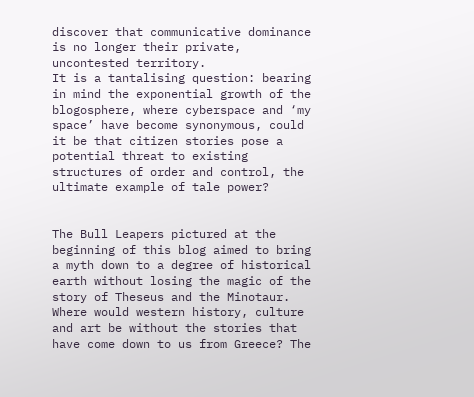discover that communicative dominance is no longer their private, uncontested territory.
It is a tantalising question: bearing in mind the exponential growth of the blogosphere, where cyberspace and ‘my space’ have become synonymous, could it be that citizen stories pose a potential threat to existing structures of order and control, the ultimate example of tale power?


The Bull Leapers pictured at the beginning of this blog aimed to bring a myth down to a degree of historical earth without losing the magic of the story of Theseus and the Minotaur. Where would western history, culture and art be without the stories that have come down to us from Greece? The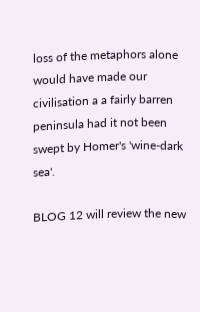loss of the metaphors alone would have made our civilisation a a fairly barren peninsula had it not been swept by Homer's 'wine-dark sea'.

BLOG 12 will review the new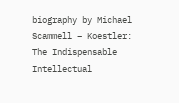biography by Michael Scammell – Koestler: The Indispensable Intellectual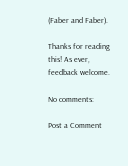(Faber and Faber).

Thanks for reading this! As ever, feedback welcome.

No comments:

Post a Comment